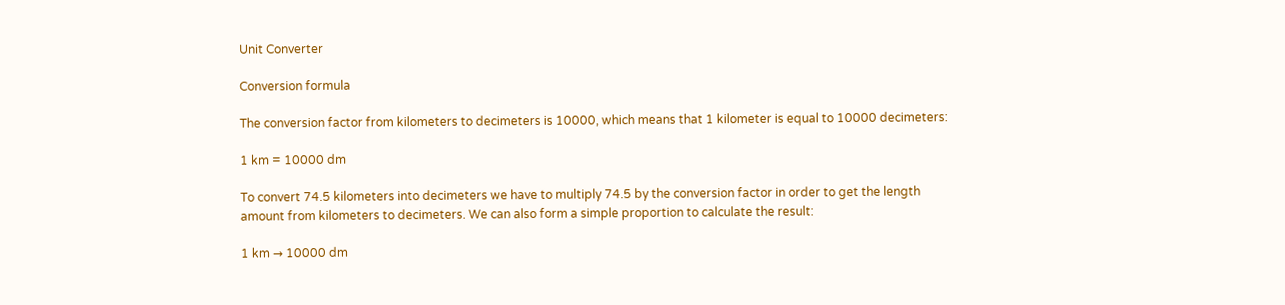Unit Converter

Conversion formula

The conversion factor from kilometers to decimeters is 10000, which means that 1 kilometer is equal to 10000 decimeters:

1 km = 10000 dm

To convert 74.5 kilometers into decimeters we have to multiply 74.5 by the conversion factor in order to get the length amount from kilometers to decimeters. We can also form a simple proportion to calculate the result:

1 km → 10000 dm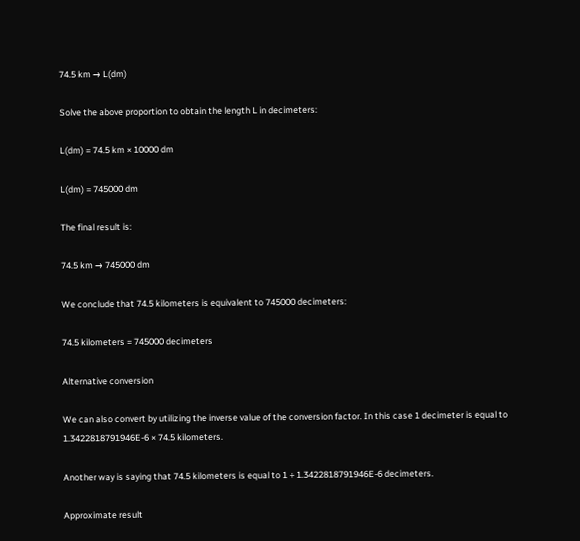74.5 km → L(dm)

Solve the above proportion to obtain the length L in decimeters:

L(dm) = 74.5 km × 10000 dm

L(dm) = 745000 dm

The final result is:

74.5 km → 745000 dm

We conclude that 74.5 kilometers is equivalent to 745000 decimeters:

74.5 kilometers = 745000 decimeters

Alternative conversion

We can also convert by utilizing the inverse value of the conversion factor. In this case 1 decimeter is equal to 1.3422818791946E-6 × 74.5 kilometers.

Another way is saying that 74.5 kilometers is equal to 1 ÷ 1.3422818791946E-6 decimeters.

Approximate result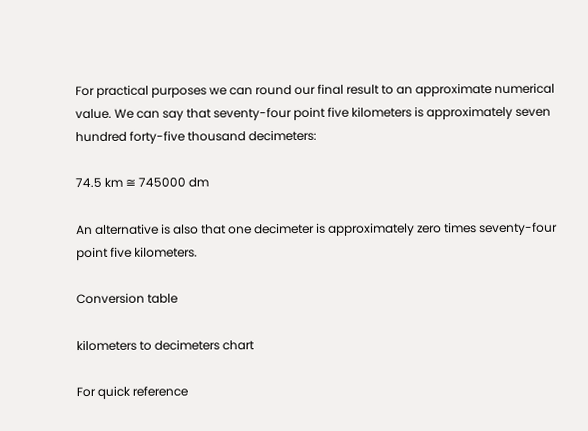For practical purposes we can round our final result to an approximate numerical value. We can say that seventy-four point five kilometers is approximately seven hundred forty-five thousand decimeters:

74.5 km ≅ 745000 dm

An alternative is also that one decimeter is approximately zero times seventy-four point five kilometers.

Conversion table

kilometers to decimeters chart

For quick reference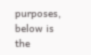purposes, below is the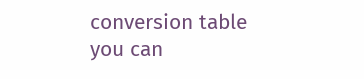conversion table you can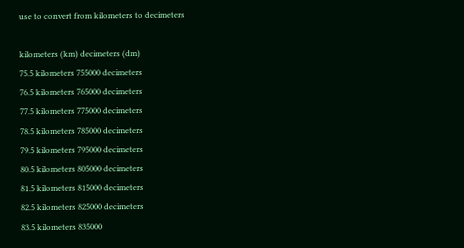use to convert from kilometers to decimeters

kilometers (km) decimeters (dm)
75.5 kilometers 755000 decimeters
76.5 kilometers 765000 decimeters
77.5 kilometers 775000 decimeters
78.5 kilometers 785000 decimeters
79.5 kilometers 795000 decimeters
80.5 kilometers 805000 decimeters
81.5 kilometers 815000 decimeters
82.5 kilometers 825000 decimeters
83.5 kilometers 835000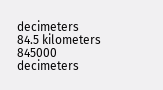decimeters
84.5 kilometers 845000 decimeters